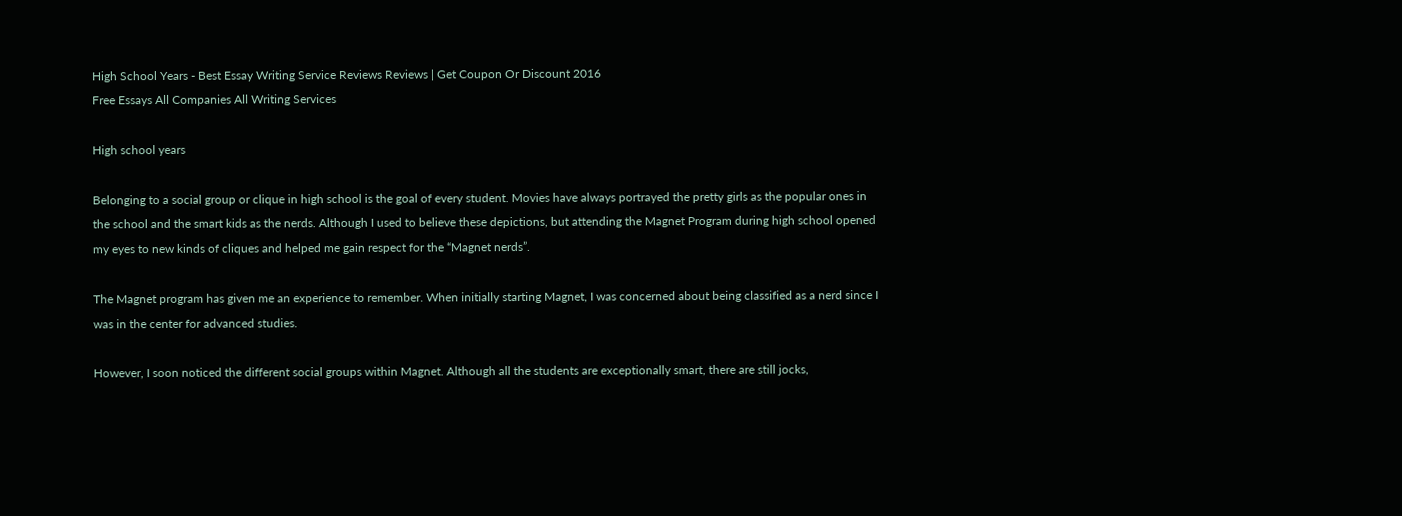High School Years - Best Essay Writing Service Reviews Reviews | Get Coupon Or Discount 2016
Free Essays All Companies All Writing Services

High school years

Belonging to a social group or clique in high school is the goal of every student. Movies have always portrayed the pretty girls as the popular ones in the school and the smart kids as the nerds. Although I used to believe these depictions, but attending the Magnet Program during high school opened my eyes to new kinds of cliques and helped me gain respect for the “Magnet nerds”.

The Magnet program has given me an experience to remember. When initially starting Magnet, I was concerned about being classified as a nerd since I was in the center for advanced studies.

However, I soon noticed the different social groups within Magnet. Although all the students are exceptionally smart, there are still jocks,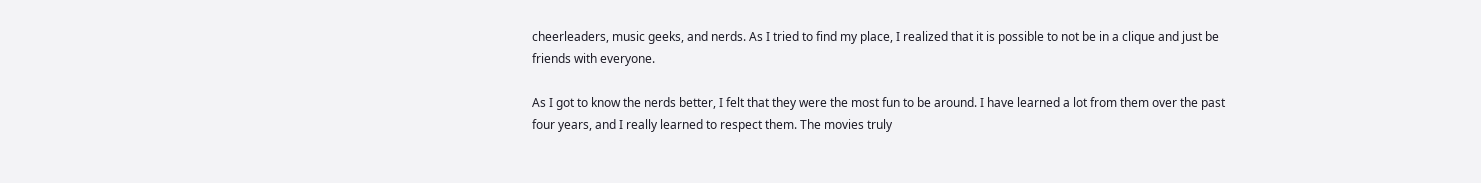cheerleaders, music geeks, and nerds. As I tried to find my place, I realized that it is possible to not be in a clique and just be friends with everyone.

As I got to know the nerds better, I felt that they were the most fun to be around. I have learned a lot from them over the past four years, and I really learned to respect them. The movies truly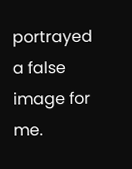portrayed a false image for me.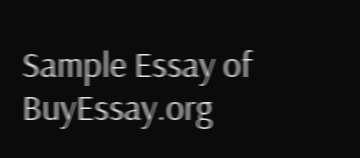Sample Essay of BuyEssay.org